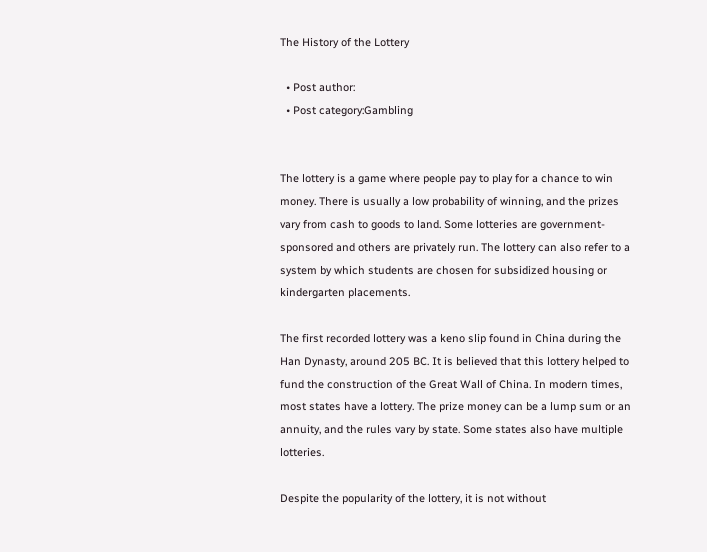The History of the Lottery

  • Post author:
  • Post category:Gambling


The lottery is a game where people pay to play for a chance to win money. There is usually a low probability of winning, and the prizes vary from cash to goods to land. Some lotteries are government-sponsored and others are privately run. The lottery can also refer to a system by which students are chosen for subsidized housing or kindergarten placements.

The first recorded lottery was a keno slip found in China during the Han Dynasty, around 205 BC. It is believed that this lottery helped to fund the construction of the Great Wall of China. In modern times, most states have a lottery. The prize money can be a lump sum or an annuity, and the rules vary by state. Some states also have multiple lotteries.

Despite the popularity of the lottery, it is not without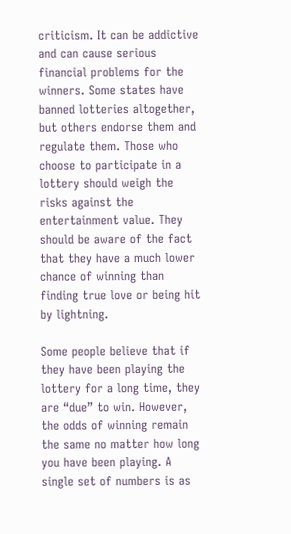criticism. It can be addictive and can cause serious financial problems for the winners. Some states have banned lotteries altogether, but others endorse them and regulate them. Those who choose to participate in a lottery should weigh the risks against the entertainment value. They should be aware of the fact that they have a much lower chance of winning than finding true love or being hit by lightning.

Some people believe that if they have been playing the lottery for a long time, they are “due” to win. However, the odds of winning remain the same no matter how long you have been playing. A single set of numbers is as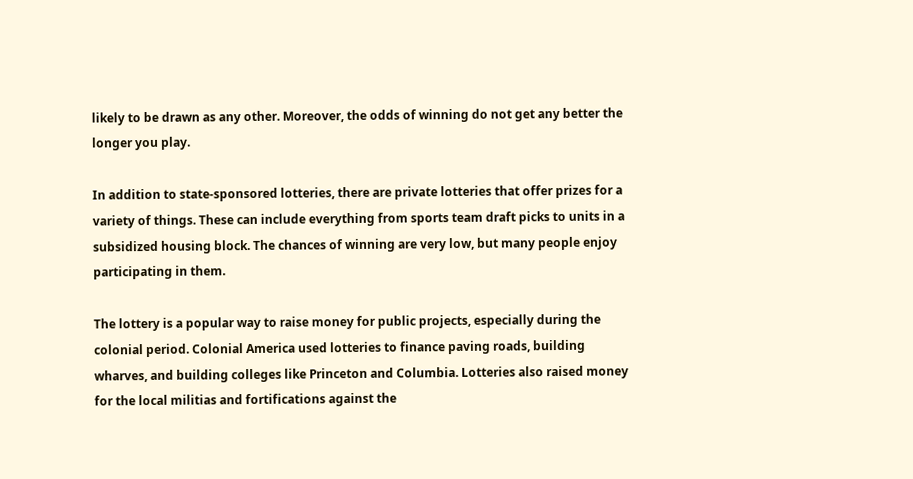likely to be drawn as any other. Moreover, the odds of winning do not get any better the longer you play.

In addition to state-sponsored lotteries, there are private lotteries that offer prizes for a variety of things. These can include everything from sports team draft picks to units in a subsidized housing block. The chances of winning are very low, but many people enjoy participating in them.

The lottery is a popular way to raise money for public projects, especially during the colonial period. Colonial America used lotteries to finance paving roads, building wharves, and building colleges like Princeton and Columbia. Lotteries also raised money for the local militias and fortifications against the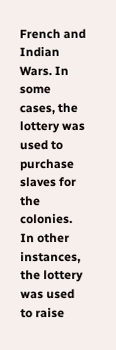French and Indian Wars. In some cases, the lottery was used to purchase slaves for the colonies. In other instances, the lottery was used to raise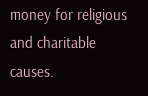money for religious and charitable causes.